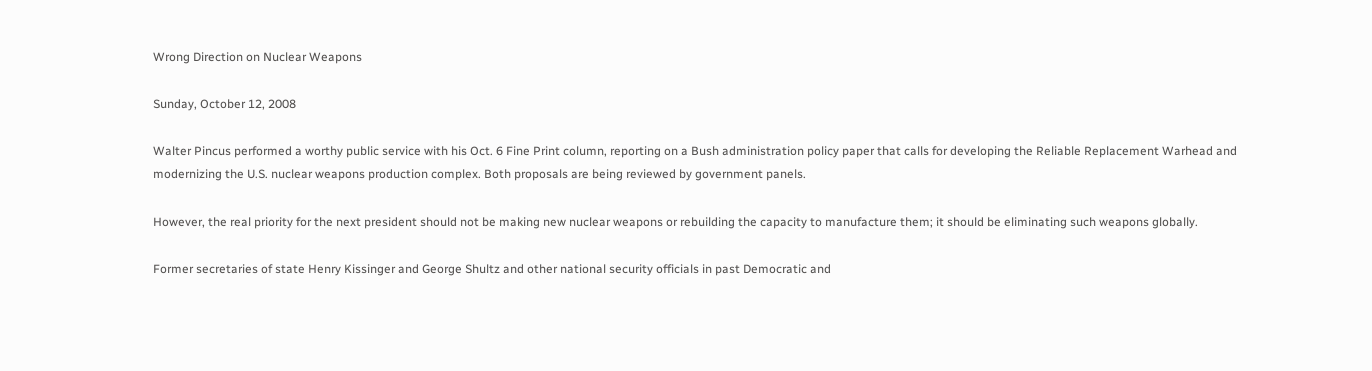Wrong Direction on Nuclear Weapons

Sunday, October 12, 2008

Walter Pincus performed a worthy public service with his Oct. 6 Fine Print column, reporting on a Bush administration policy paper that calls for developing the Reliable Replacement Warhead and modernizing the U.S. nuclear weapons production complex. Both proposals are being reviewed by government panels.

However, the real priority for the next president should not be making new nuclear weapons or rebuilding the capacity to manufacture them; it should be eliminating such weapons globally.

Former secretaries of state Henry Kissinger and George Shultz and other national security officials in past Democratic and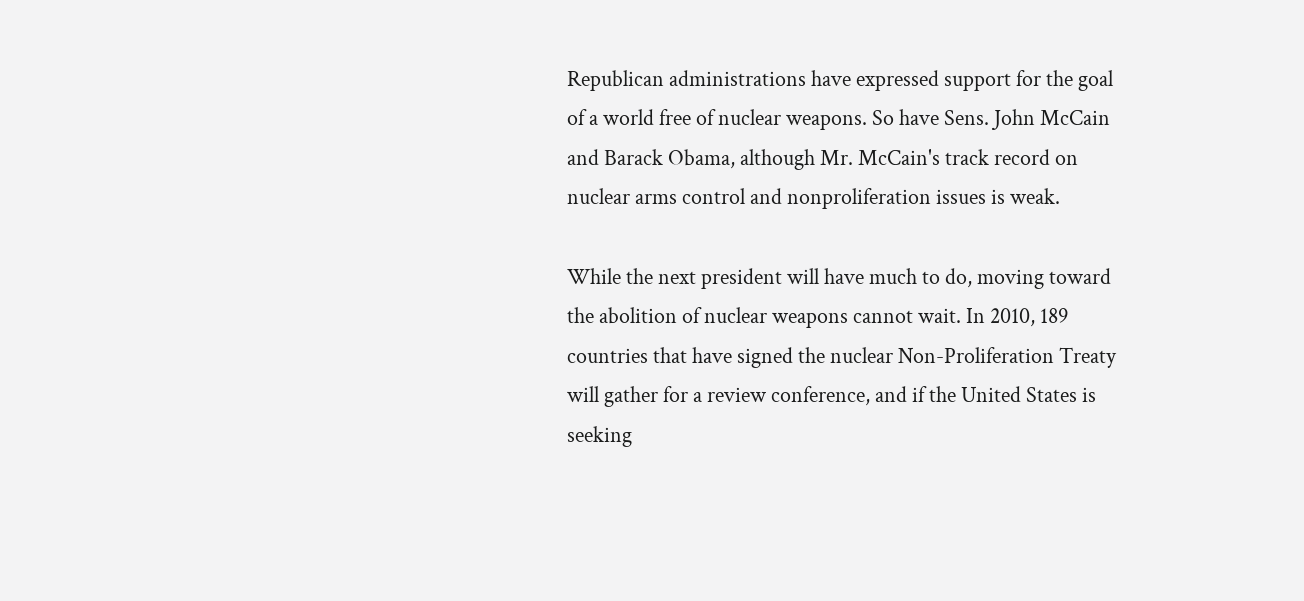Republican administrations have expressed support for the goal of a world free of nuclear weapons. So have Sens. John McCain and Barack Obama, although Mr. McCain's track record on nuclear arms control and nonproliferation issues is weak.

While the next president will have much to do, moving toward the abolition of nuclear weapons cannot wait. In 2010, 189 countries that have signed the nuclear Non-Proliferation Treaty will gather for a review conference, and if the United States is seeking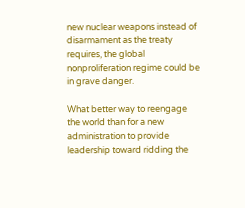new nuclear weapons instead of disarmament as the treaty requires, the global nonproliferation regime could be in grave danger.

What better way to reengage the world than for a new administration to provide leadership toward ridding the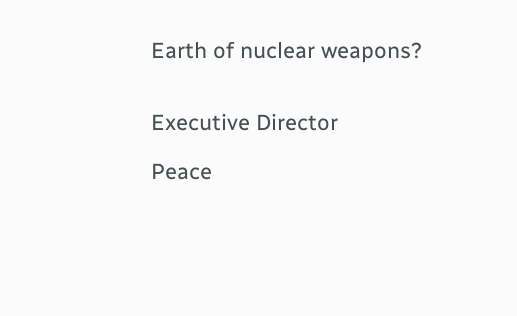Earth of nuclear weapons?


Executive Director

Peace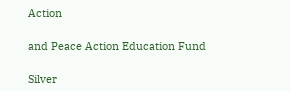Action

and Peace Action Education Fund

Silver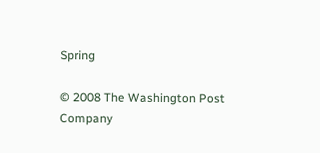Spring

© 2008 The Washington Post Company